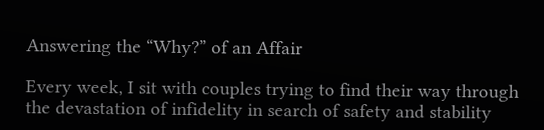Answering the “Why?” of an Affair

Every week, I sit with couples trying to find their way through the devastation of infidelity in search of safety and stability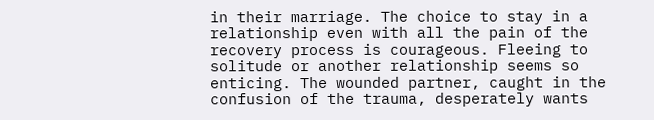in their marriage. The choice to stay in a relationship even with all the pain of the recovery process is courageous. Fleeing to solitude or another relationship seems so enticing. The wounded partner, caught in the confusion of the trauma, desperately wants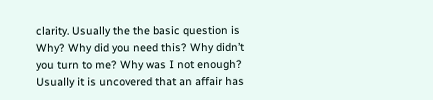clarity. Usually the the basic question is Why? Why did you need this? Why didn’t you turn to me? Why was I not enough?  Usually it is uncovered that an affair has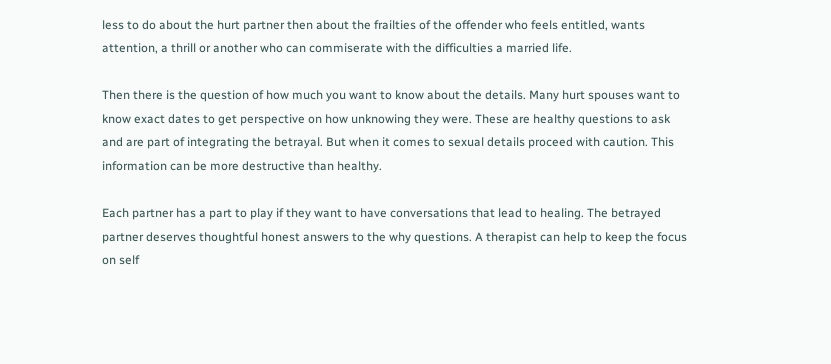less to do about the hurt partner then about the frailties of the offender who feels entitled, wants attention, a thrill or another who can commiserate with the difficulties a married life.

Then there is the question of how much you want to know about the details. Many hurt spouses want to know exact dates to get perspective on how unknowing they were. These are healthy questions to ask and are part of integrating the betrayal. But when it comes to sexual details proceed with caution. This information can be more destructive than healthy.

Each partner has a part to play if they want to have conversations that lead to healing. The betrayed partner deserves thoughtful honest answers to the why questions. A therapist can help to keep the focus on self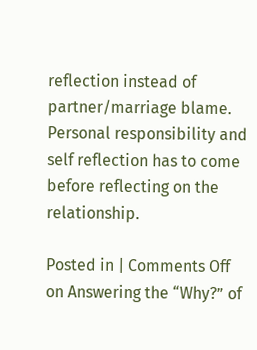reflection instead of partner/marriage blame.  Personal responsibility and self reflection has to come before reflecting on the relationship.

Posted in | Comments Off on Answering the “Why?” of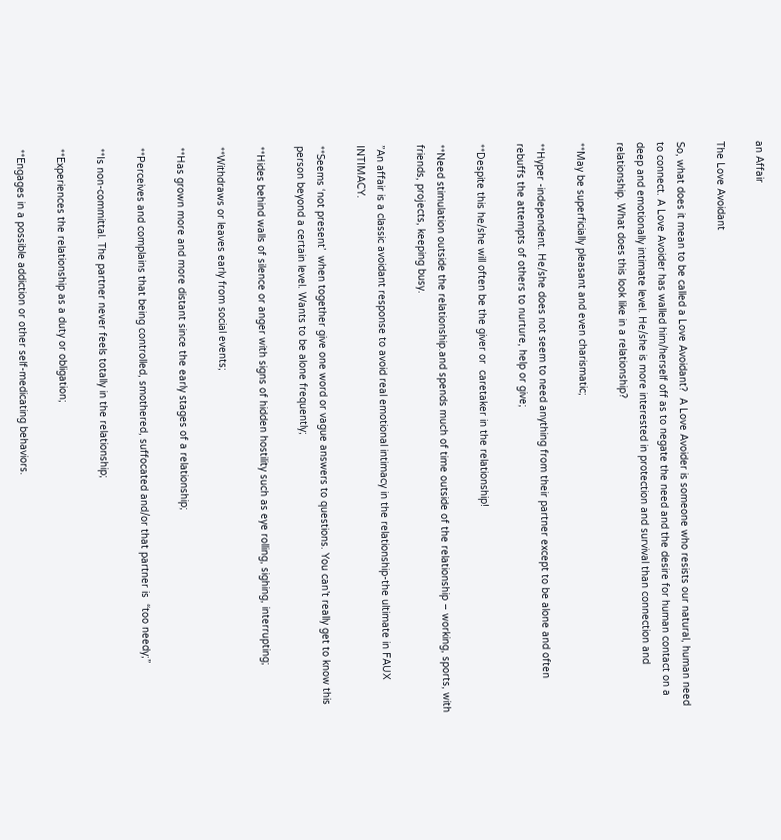an Affair

The Love Avoidant

So, what does it mean to be called a Love Avoidant?  A Love Avoider is someone who resists our natural, human need to connect. A Love Avoider has walled him/herself off as to negate the need and the desire for human contact on a deep and emotionally intimate level. He/she is more interested in protection and survival than connection and relationship. What does this look like in a relationship?

**May be superficially pleasant and even charismatic;

**Hyper -independent. He/she does not seem to need anything from their partner except to be alone and often rebuffs the attempts of others to nurture, help or give;

**Despite this he/she will often be the giver or  caretaker in the relationship!

**Need stimulation outside the relationship.and spends much of time outside of the relationship – working, sports, with friends, projects, keeping busy.

”An affair is a classic avoidant response to avoid real emotional intimacy in the relationship-the ultimate in FAUX INTIMACY.

**Seems ‘not present’  when together give one word or vague answers to questions. You can’t really get to know this person beyond a certain level. Wants to be alone frequently;

**Hides behind walls of silence or anger with signs of hidden hostility such as eye rolling, sighing, interrupting;

**Withdraws or leaves early from social events;

**Has grown more and more distant since the early stages of a relationship;

**Perceives and complains that being controlled, smothered, suffocated and/or that partner is  “too needy;”

**Is non-committal. The partner never feels totally in the relationship;

**Experiences the relationship as a duty or obligation;

**Engages in a possible addiction or other self-medicating behaviors.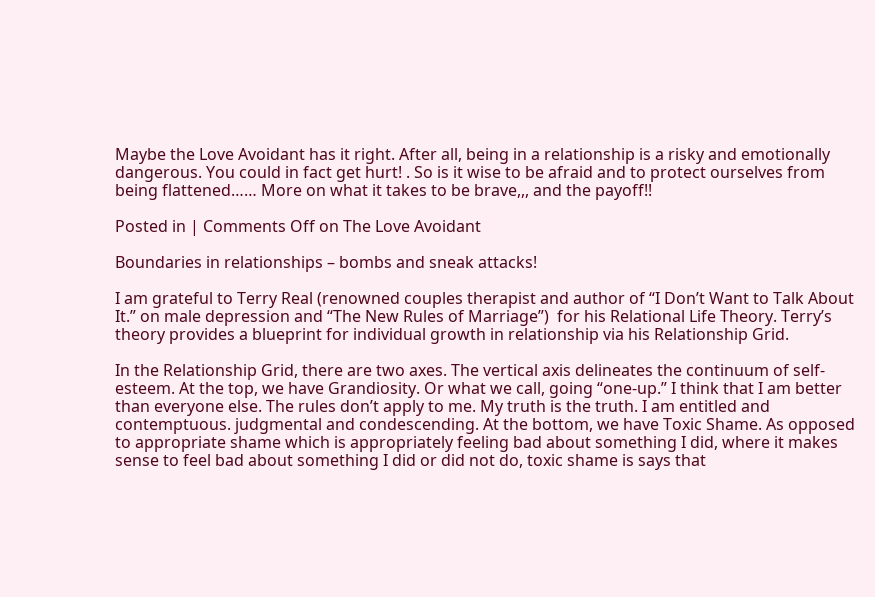Maybe the Love Avoidant has it right. After all, being in a relationship is a risky and emotionally dangerous. You could in fact get hurt! . So is it wise to be afraid and to protect ourselves from being flattened…… More on what it takes to be brave,,, and the payoff!!

Posted in | Comments Off on The Love Avoidant

Boundaries in relationships – bombs and sneak attacks!

I am grateful to Terry Real (renowned couples therapist and author of “I Don’t Want to Talk About It.” on male depression and “The New Rules of Marriage”)  for his Relational Life Theory. Terry’s theory provides a blueprint for individual growth in relationship via his Relationship Grid.

In the Relationship Grid, there are two axes. The vertical axis delineates the continuum of self-esteem. At the top, we have Grandiosity. Or what we call, going “one-up.” I think that I am better than everyone else. The rules don’t apply to me. My truth is the truth. I am entitled and contemptuous. judgmental and condescending. At the bottom, we have Toxic Shame. As opposed to appropriate shame which is appropriately feeling bad about something I did, where it makes sense to feel bad about something I did or did not do, toxic shame is says that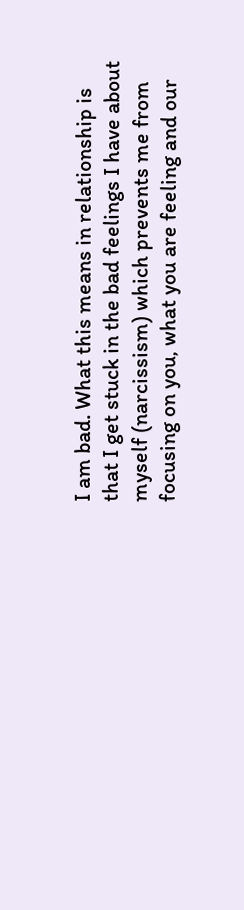I am bad. What this means in relationship is that I get stuck in the bad feelings I have about myself (narcissism) which prevents me from focusing on you, what you are feeling and our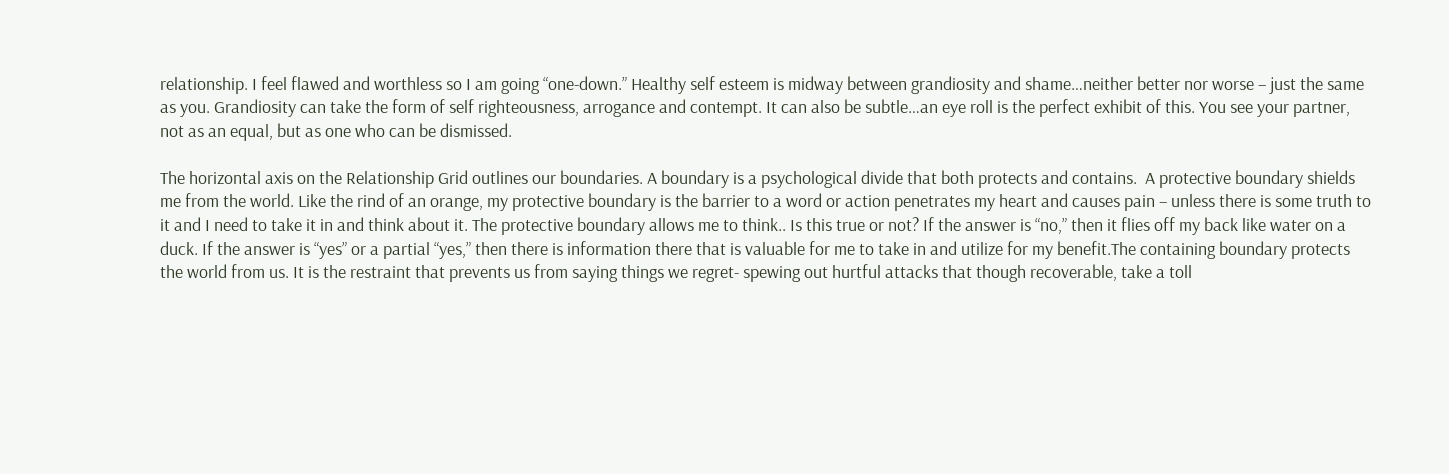relationship. I feel flawed and worthless so I am going “one-down.” Healthy self esteem is midway between grandiosity and shame…neither better nor worse – just the same as you. Grandiosity can take the form of self righteousness, arrogance and contempt. It can also be subtle…an eye roll is the perfect exhibit of this. You see your partner, not as an equal, but as one who can be dismissed.

The horizontal axis on the Relationship Grid outlines our boundaries. A boundary is a psychological divide that both protects and contains.  A protective boundary shields me from the world. Like the rind of an orange, my protective boundary is the barrier to a word or action penetrates my heart and causes pain – unless there is some truth to it and I need to take it in and think about it. The protective boundary allows me to think.. Is this true or not? If the answer is “no,” then it flies off my back like water on a duck. If the answer is “yes” or a partial “yes,” then there is information there that is valuable for me to take in and utilize for my benefit.The containing boundary protects the world from us. It is the restraint that prevents us from saying things we regret- spewing out hurtful attacks that though recoverable, take a toll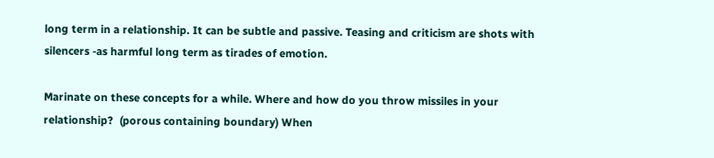long term in a relationship. It can be subtle and passive. Teasing and criticism are shots with silencers -as harmful long term as tirades of emotion.

Marinate on these concepts for a while. Where and how do you throw missiles in your relationship?  (porous containing boundary) When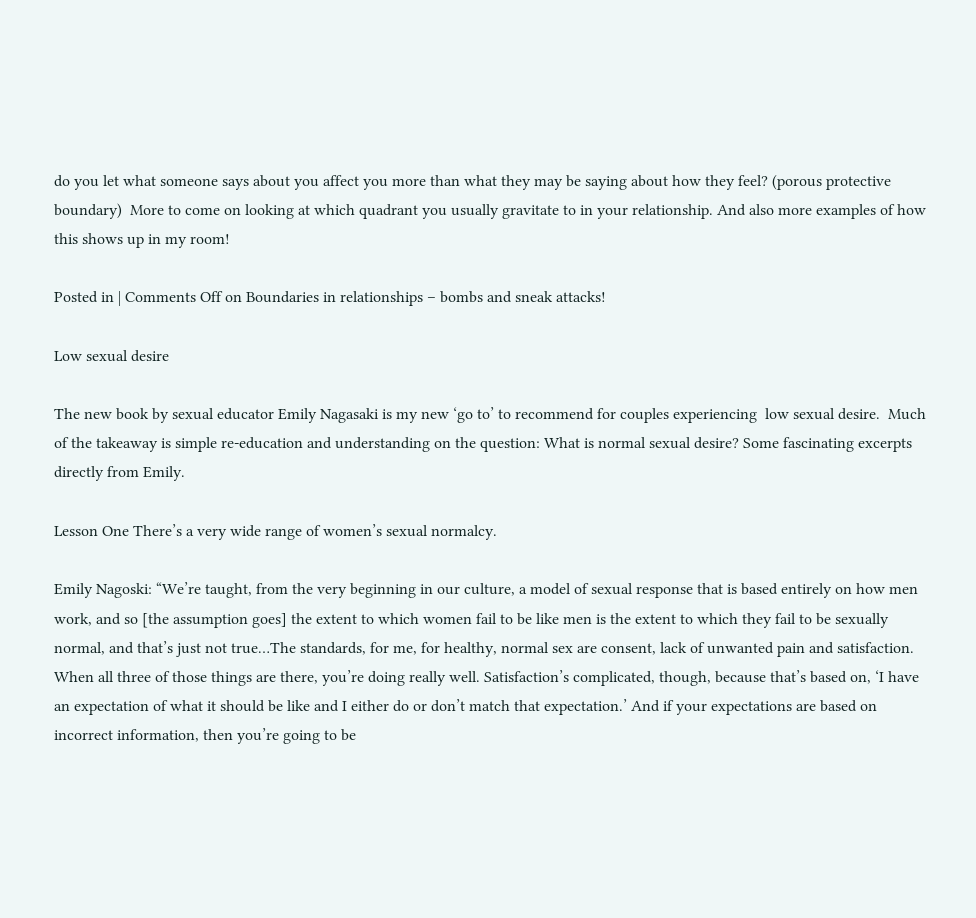do you let what someone says about you affect you more than what they may be saying about how they feel? (porous protective boundary)  More to come on looking at which quadrant you usually gravitate to in your relationship. And also more examples of how this shows up in my room!

Posted in | Comments Off on Boundaries in relationships – bombs and sneak attacks!

Low sexual desire

The new book by sexual educator Emily Nagasaki is my new ‘go to’ to recommend for couples experiencing  low sexual desire.  Much of the takeaway is simple re-education and understanding on the question: What is normal sexual desire? Some fascinating excerpts directly from Emily.

Lesson One There’s a very wide range of women’s sexual normalcy.

Emily Nagoski: “We’re taught, from the very beginning in our culture, a model of sexual response that is based entirely on how men work, and so [the assumption goes] the extent to which women fail to be like men is the extent to which they fail to be sexually normal, and that’s just not true…The standards, for me, for healthy, normal sex are consent, lack of unwanted pain and satisfaction. When all three of those things are there, you’re doing really well. Satisfaction’s complicated, though, because that’s based on, ‘I have an expectation of what it should be like and I either do or don’t match that expectation.’ And if your expectations are based on incorrect information, then you’re going to be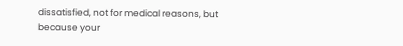dissatisfied, not for medical reasons, but because your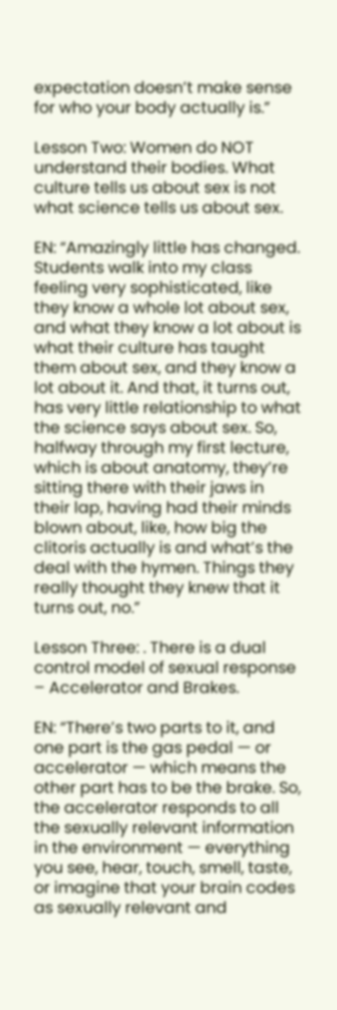expectation doesn’t make sense for who your body actually is.”

Lesson Two: Women do NOT understand their bodies. What culture tells us about sex is not what science tells us about sex.

EN: “Amazingly little has changed. Students walk into my class feeling very sophisticated, like they know a whole lot about sex, and what they know a lot about is what their culture has taught them about sex, and they know a lot about it. And that, it turns out, has very little relationship to what the science says about sex. So, halfway through my first lecture, which is about anatomy, they’re sitting there with their jaws in their lap, having had their minds blown about, like, how big the clitoris actually is and what’s the deal with the hymen. Things they really thought they knew that it turns out, no.”

Lesson Three: . There is a dual control model of sexual response – Accelerator and Brakes.

EN: “There’s two parts to it, and one part is the gas pedal — or accelerator — which means the other part has to be the brake. So, the accelerator responds to all the sexually relevant information in the environment — everything you see, hear, touch, smell, taste, or imagine that your brain codes as sexually relevant and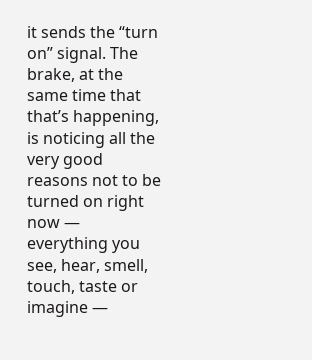it sends the “turn on” signal. The brake, at the same time that that’s happening, is noticing all the very good reasons not to be turned on right now — everything you see, hear, smell, touch, taste or imagine —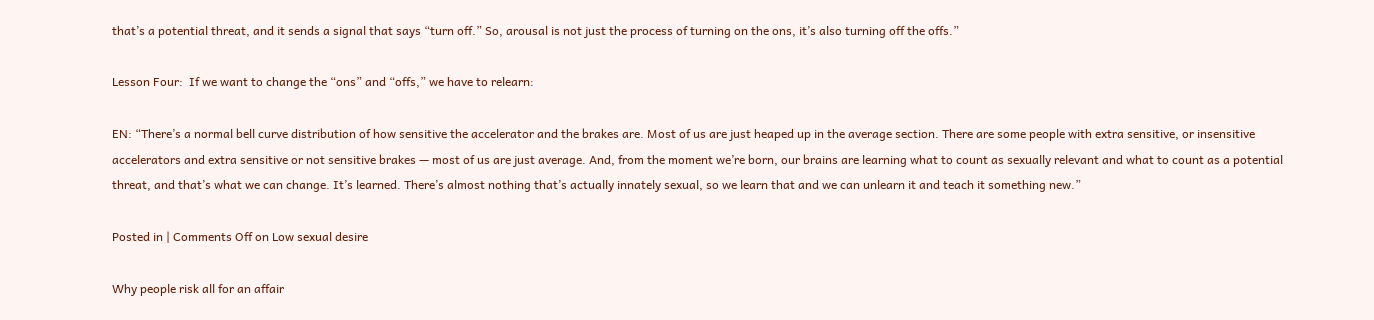that’s a potential threat, and it sends a signal that says “turn off.” So, arousal is not just the process of turning on the ons, it’s also turning off the offs.”

Lesson Four:  If we want to change the “ons” and “offs,” we have to relearn:

EN: “There’s a normal bell curve distribution of how sensitive the accelerator and the brakes are. Most of us are just heaped up in the average section. There are some people with extra sensitive, or insensitive accelerators and extra sensitive or not sensitive brakes — most of us are just average. And, from the moment we’re born, our brains are learning what to count as sexually relevant and what to count as a potential threat, and that’s what we can change. It’s learned. There’s almost nothing that’s actually innately sexual, so we learn that and we can unlearn it and teach it something new.”

Posted in | Comments Off on Low sexual desire

Why people risk all for an affair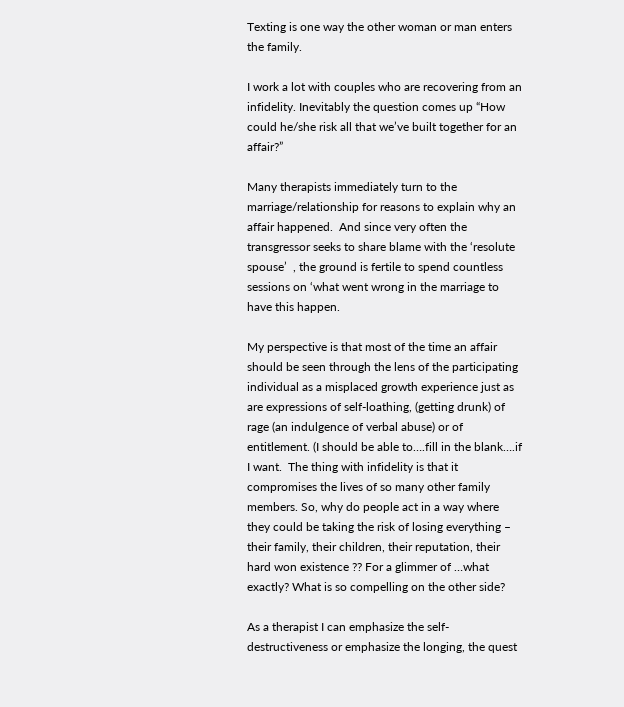Texting is one way the other woman or man enters the family.

I work a lot with couples who are recovering from an infidelity. Inevitably the question comes up “How could he/she risk all that we’ve built together for an affair?”

Many therapists immediately turn to the marriage/relationship for reasons to explain why an affair happened.  And since very often the transgressor seeks to share blame with the ‘resolute spouse’  , the ground is fertile to spend countless sessions on ‘what went wrong in the marriage to have this happen.

My perspective is that most of the time an affair should be seen through the lens of the participating individual as a misplaced growth experience just as are expressions of self-loathing, (getting drunk) of rage (an indulgence of verbal abuse) or of entitlement. (I should be able to….fill in the blank….if I want.  The thing with infidelity is that it compromises the lives of so many other family members. So, why do people act in a way where they could be taking the risk of losing everything – their family, their children, their reputation, their hard won existence ?? For a glimmer of …what exactly? What is so compelling on the other side?

As a therapist I can emphasize the self-destructiveness or emphasize the longing, the quest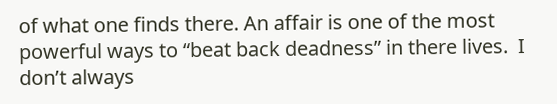of what one finds there. An affair is one of the most powerful ways to “beat back deadness” in there lives.  I don’t always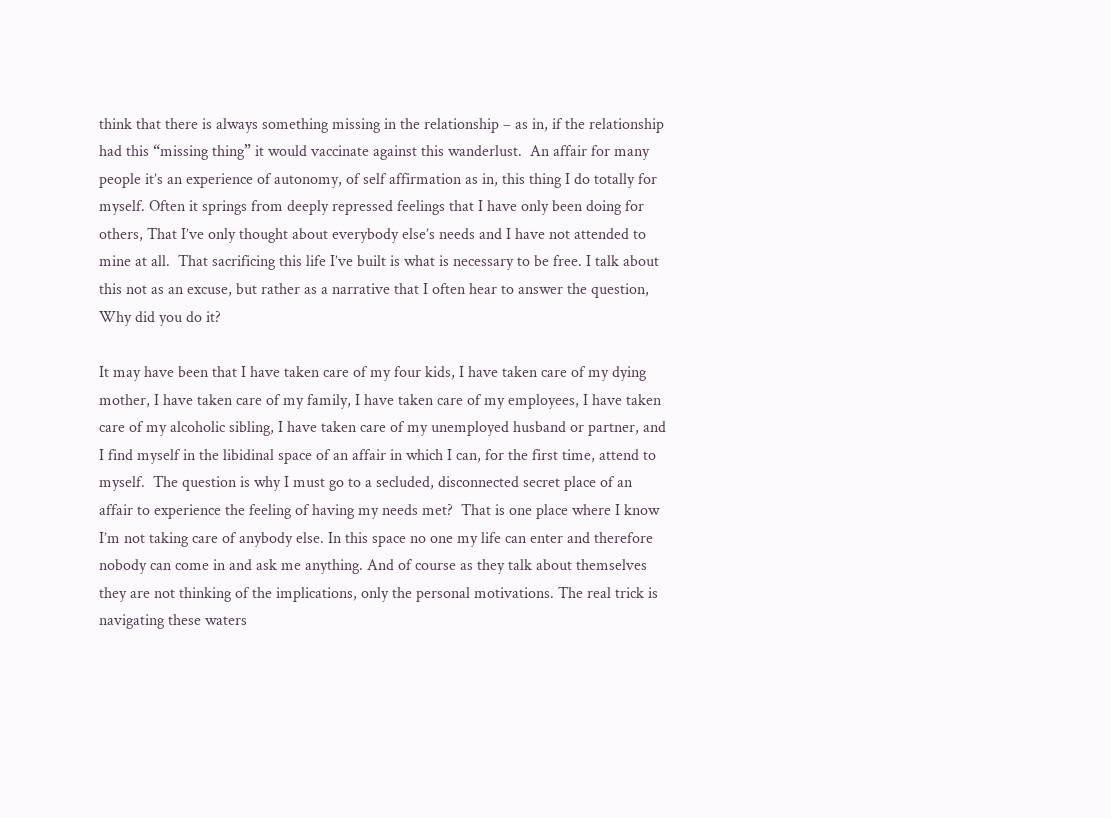think that there is always something missing in the relationship – as in, if the relationship had this “missing thing” it would vaccinate against this wanderlust.  An affair for many people it’s an experience of autonomy, of self affirmation as in, this thing I do totally for myself. Often it springs from deeply repressed feelings that I have only been doing for others, That I’ve only thought about everybody else’s needs and I have not attended to mine at all.  That sacrificing this life I’ve built is what is necessary to be free. I talk about this not as an excuse, but rather as a narrative that I often hear to answer the question, Why did you do it?

It may have been that I have taken care of my four kids, I have taken care of my dying mother, I have taken care of my family, I have taken care of my employees, I have taken care of my alcoholic sibling, I have taken care of my unemployed husband or partner, and I find myself in the libidinal space of an affair in which I can, for the first time, attend to myself.  The question is why I must go to a secluded, disconnected secret place of an affair to experience the feeling of having my needs met?  That is one place where I know I’m not taking care of anybody else. In this space no one my life can enter and therefore nobody can come in and ask me anything. And of course as they talk about themselves they are not thinking of the implications, only the personal motivations. The real trick is navigating these waters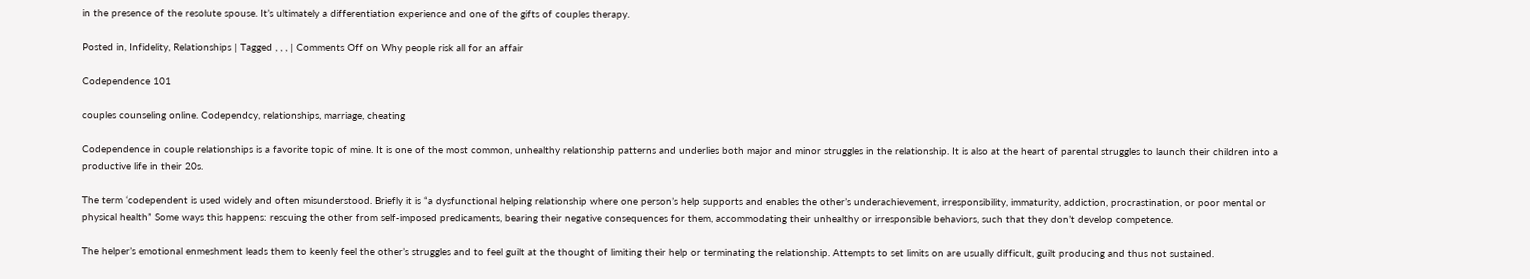in the presence of the resolute spouse. It’s ultimately a differentiation experience and one of the gifts of couples therapy.

Posted in, Infidelity, Relationships | Tagged , , , | Comments Off on Why people risk all for an affair

Codependence 101

couples counseling online. Codependcy, relationships, marriage, cheating

Codependence in couple relationships is a favorite topic of mine. It is one of the most common, unhealthy relationship patterns and underlies both major and minor struggles in the relationship. It is also at the heart of parental struggles to launch their children into a productive life in their 20s.

The term ‘codependent is used widely and often misunderstood. Briefly it is “a dysfunctional helping relationship where one person’s help supports and enables the other’s underachievement, irresponsibility, immaturity, addiction, procrastination, or poor mental or physical health” Some ways this happens: rescuing the other from self-imposed predicaments, bearing their negative consequences for them, accommodating their unhealthy or irresponsible behaviors, such that they don’t develop competence.

The helper’s emotional enmeshment leads them to keenly feel the other’s struggles and to feel guilt at the thought of limiting their help or terminating the relationship. Attempts to set limits on are usually difficult, guilt producing and thus not sustained.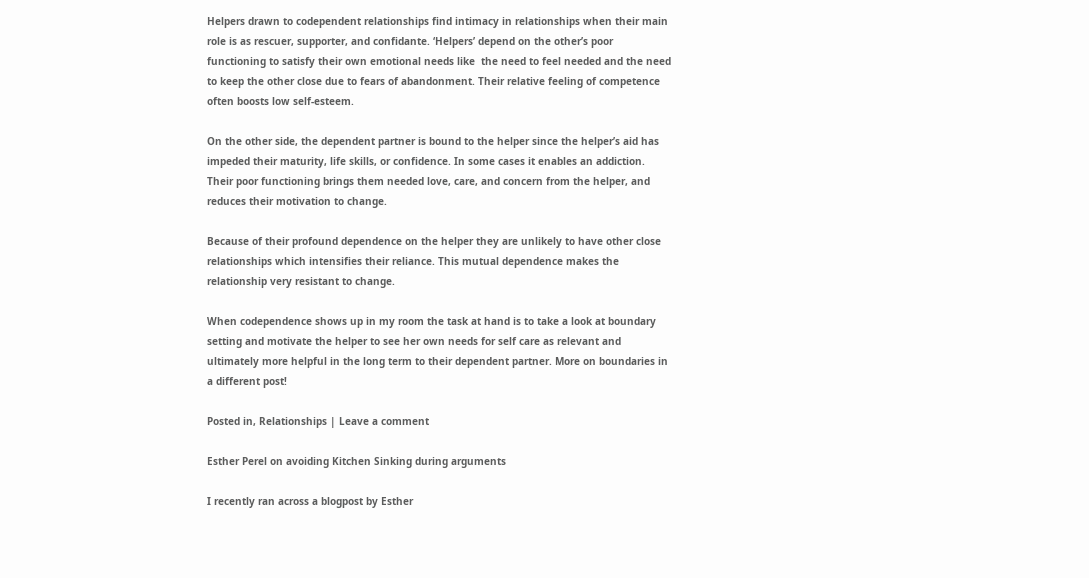Helpers drawn to codependent relationships find intimacy in relationships when their main role is as rescuer, supporter, and confidante. ‘Helpers’ depend on the other’s poor functioning to satisfy their own emotional needs like  the need to feel needed and the need to keep the other close due to fears of abandonment. Their relative feeling of competence often boosts low self-esteem.

On the other side, the dependent partner is bound to the helper since the helper’s aid has impeded their maturity, life skills, or confidence. In some cases it enables an addiction. Their poor functioning brings them needed love, care, and concern from the helper, and reduces their motivation to change.

Because of their profound dependence on the helper they are unlikely to have other close relationships which intensifies their reliance. This mutual dependence makes the relationship very resistant to change.

When codependence shows up in my room the task at hand is to take a look at boundary setting and motivate the helper to see her own needs for self care as relevant and ultimately more helpful in the long term to their dependent partner. More on boundaries in a different post!

Posted in, Relationships | Leave a comment

Esther Perel on avoiding Kitchen Sinking during arguments

I recently ran across a blogpost by Esther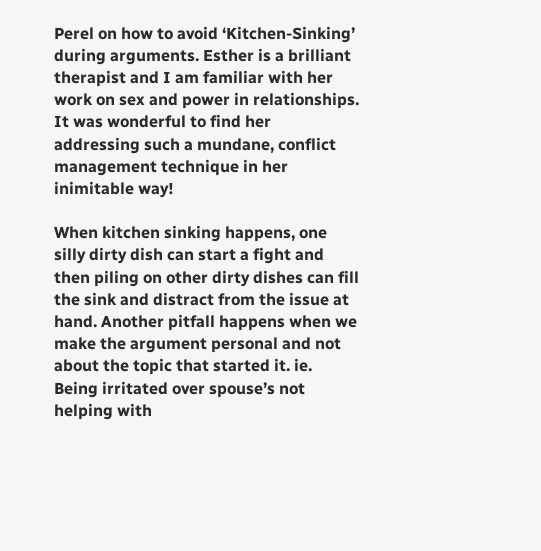Perel on how to avoid ‘Kitchen-Sinking’ during arguments. Esther is a brilliant therapist and I am familiar with her work on sex and power in relationships. It was wonderful to find her addressing such a mundane, conflict management technique in her inimitable way!

When kitchen sinking happens, one silly dirty dish can start a fight and then piling on other dirty dishes can fill the sink and distract from the issue at hand. Another pitfall happens when we make the argument personal and not about the topic that started it. ie. Being irritated over spouse’s not helping with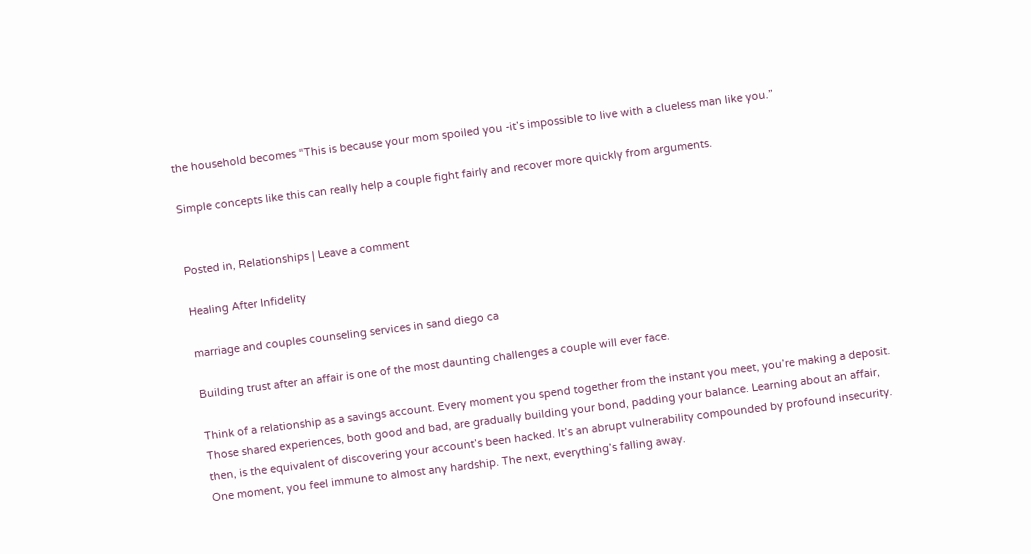the household becomes “This is because your mom spoiled you -it’s impossible to live with a clueless man like you.”

Simple concepts like this can really help a couple fight fairly and recover more quickly from arguments.


Posted in, Relationships | Leave a comment

Healing After Infidelity

marriage and couples counseling services in sand diego ca

Building trust after an affair is one of the most daunting challenges a couple will ever face.

Think of a relationship as a savings account. Every moment you spend together from the instant you meet, you’re making a deposit. Those shared experiences, both good and bad, are gradually building your bond, padding your balance. Learning about an affair, then, is the equivalent of discovering your account’s been hacked. It’s an abrupt vulnerability compounded by profound insecurity. One moment, you feel immune to almost any hardship. The next, everything’s falling away.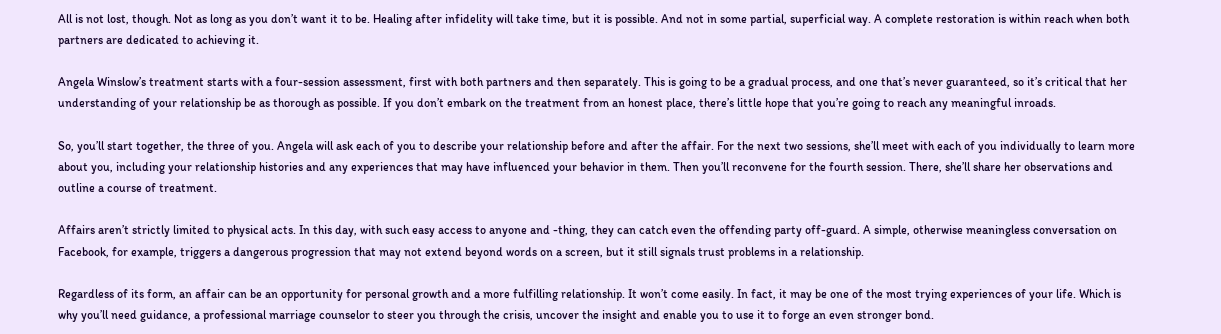All is not lost, though. Not as long as you don’t want it to be. Healing after infidelity will take time, but it is possible. And not in some partial, superficial way. A complete restoration is within reach when both partners are dedicated to achieving it.

Angela Winslow’s treatment starts with a four-session assessment, first with both partners and then separately. This is going to be a gradual process, and one that’s never guaranteed, so it’s critical that her understanding of your relationship be as thorough as possible. If you don’t embark on the treatment from an honest place, there’s little hope that you’re going to reach any meaningful inroads.

So, you’ll start together, the three of you. Angela will ask each of you to describe your relationship before and after the affair. For the next two sessions, she’ll meet with each of you individually to learn more about you, including your relationship histories and any experiences that may have influenced your behavior in them. Then you’ll reconvene for the fourth session. There, she’ll share her observations and outline a course of treatment.

Affairs aren’t strictly limited to physical acts. In this day, with such easy access to anyone and -thing, they can catch even the offending party off-guard. A simple, otherwise meaningless conversation on Facebook, for example, triggers a dangerous progression that may not extend beyond words on a screen, but it still signals trust problems in a relationship.

Regardless of its form, an affair can be an opportunity for personal growth and a more fulfilling relationship. It won’t come easily. In fact, it may be one of the most trying experiences of your life. Which is why you’ll need guidance, a professional marriage counselor to steer you through the crisis, uncover the insight and enable you to use it to forge an even stronger bond.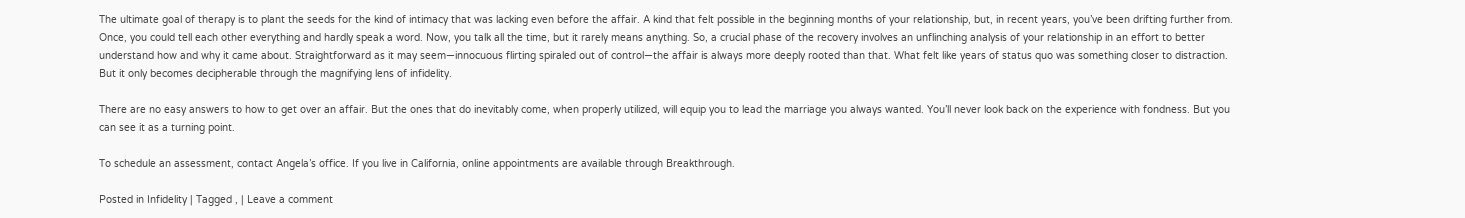The ultimate goal of therapy is to plant the seeds for the kind of intimacy that was lacking even before the affair. A kind that felt possible in the beginning months of your relationship, but, in recent years, you’ve been drifting further from. Once, you could tell each other everything and hardly speak a word. Now, you talk all the time, but it rarely means anything. So, a crucial phase of the recovery involves an unflinching analysis of your relationship in an effort to better understand how and why it came about. Straightforward as it may seem—innocuous flirting spiraled out of control—the affair is always more deeply rooted than that. What felt like years of status quo was something closer to distraction. But it only becomes decipherable through the magnifying lens of infidelity.

There are no easy answers to how to get over an affair. But the ones that do inevitably come, when properly utilized, will equip you to lead the marriage you always wanted. You’ll never look back on the experience with fondness. But you can see it as a turning point.

To schedule an assessment, contact Angela’s office. If you live in California, online appointments are available through Breakthrough.

Posted in Infidelity | Tagged , | Leave a comment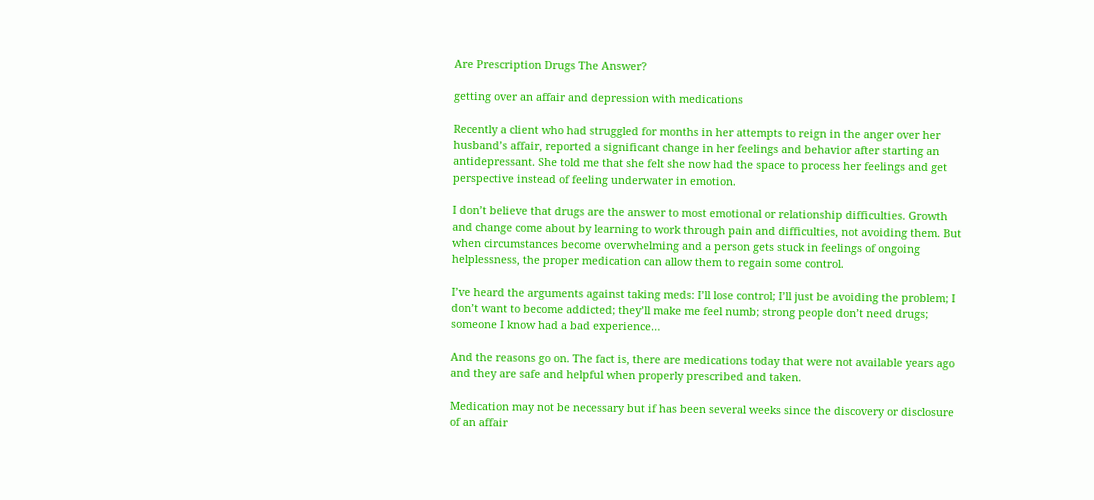Are Prescription Drugs The Answer?

getting over an affair and depression with medications

Recently a client who had struggled for months in her attempts to reign in the anger over her husband’s affair, reported a significant change in her feelings and behavior after starting an antidepressant. She told me that she felt she now had the space to process her feelings and get perspective instead of feeling underwater in emotion.

I don’t believe that drugs are the answer to most emotional or relationship difficulties. Growth and change come about by learning to work through pain and difficulties, not avoiding them. But when circumstances become overwhelming and a person gets stuck in feelings of ongoing helplessness, the proper medication can allow them to regain some control.

I’ve heard the arguments against taking meds: I’ll lose control; I’ll just be avoiding the problem; I don’t want to become addicted; they’ll make me feel numb; strong people don’t need drugs; someone I know had a bad experience…

And the reasons go on. The fact is, there are medications today that were not available years ago and they are safe and helpful when properly prescribed and taken.

Medication may not be necessary but if has been several weeks since the discovery or disclosure of an affair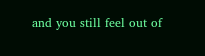and you still feel out of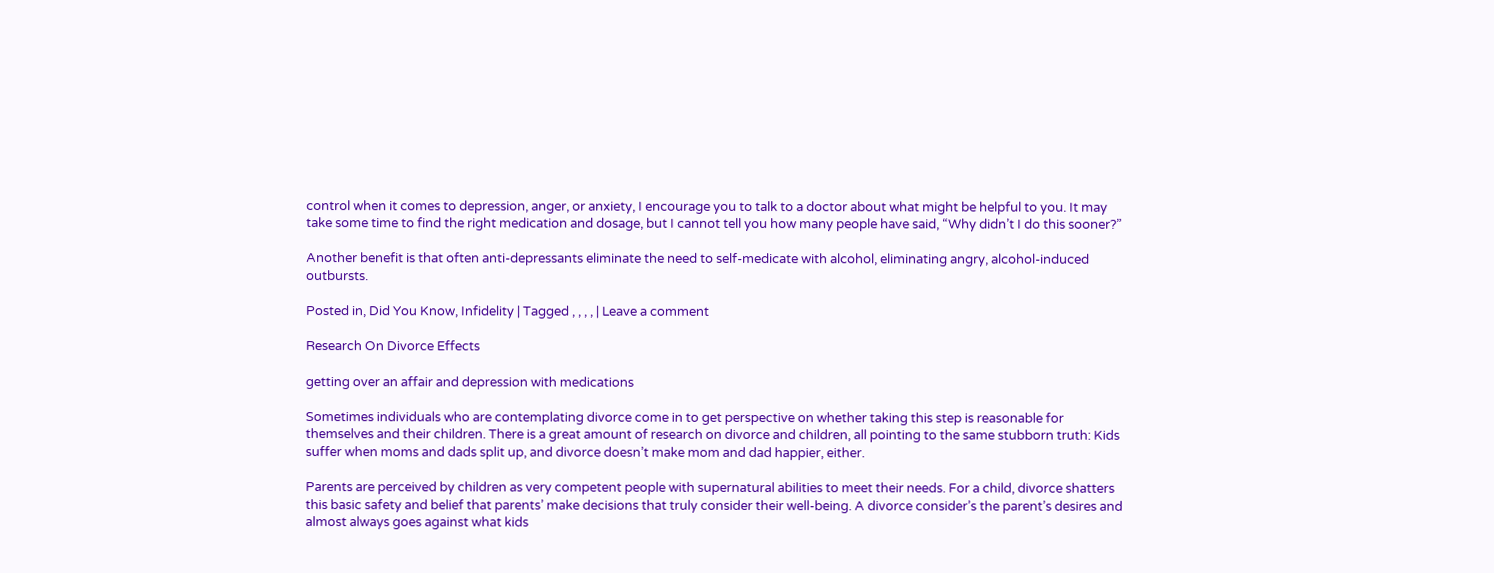control when it comes to depression, anger, or anxiety, I encourage you to talk to a doctor about what might be helpful to you. It may take some time to find the right medication and dosage, but I cannot tell you how many people have said, “Why didn’t I do this sooner?”

Another benefit is that often anti-depressants eliminate the need to self-medicate with alcohol, eliminating angry, alcohol-induced outbursts.

Posted in, Did You Know, Infidelity | Tagged , , , , | Leave a comment

Research On Divorce Effects

getting over an affair and depression with medications

Sometimes individuals who are contemplating divorce come in to get perspective on whether taking this step is reasonable for themselves and their children. There is a great amount of research on divorce and children, all pointing to the same stubborn truth: Kids suffer when moms and dads split up, and divorce doesn’t make mom and dad happier, either.

Parents are perceived by children as very competent people with supernatural abilities to meet their needs. For a child, divorce shatters this basic safety and belief that parents’ make decisions that truly consider their well-being. A divorce consider’s the parent’s desires and almost always goes against what kids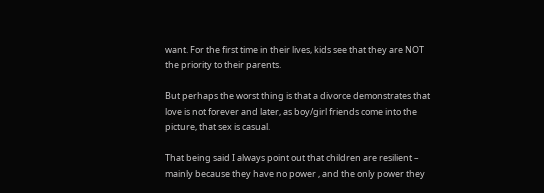want. For the first time in their lives, kids see that they are NOT the priority to their parents.

But perhaps the worst thing is that a divorce demonstrates that love is not forever and later, as boy/girl friends come into the picture, that sex is casual.

That being said I always point out that children are resilient – mainly because they have no power , and the only power they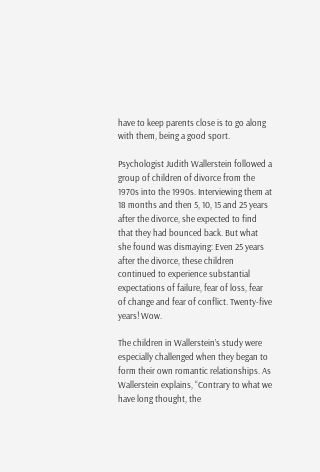have to keep parents close is to go along with them, being a good sport.

Psychologist Judith Wallerstein followed a group of children of divorce from the 1970s into the 1990s. Interviewing them at 18 months and then 5, 10, 15 and 25 years after the divorce, she expected to find that they had bounced back. But what she found was dismaying: Even 25 years after the divorce, these children continued to experience substantial expectations of failure, fear of loss, fear of change and fear of conflict. Twenty-five years! Wow.

The children in Wallerstein’s study were especially challenged when they began to form their own romantic relationships. As Wallerstein explains, “Contrary to what we have long thought, the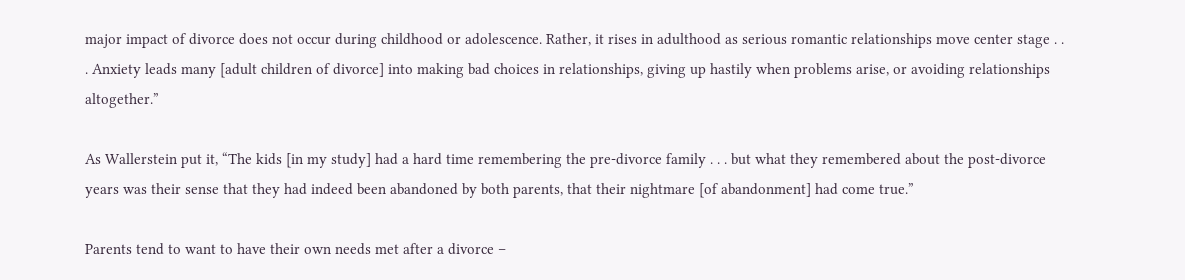major impact of divorce does not occur during childhood or adolescence. Rather, it rises in adulthood as serious romantic relationships move center stage . . . Anxiety leads many [adult children of divorce] into making bad choices in relationships, giving up hastily when problems arise, or avoiding relationships altogether.”

As Wallerstein put it, “The kids [in my study] had a hard time remembering the pre-divorce family . . . but what they remembered about the post-divorce years was their sense that they had indeed been abandoned by both parents, that their nightmare [of abandonment] had come true.”

Parents tend to want to have their own needs met after a divorce –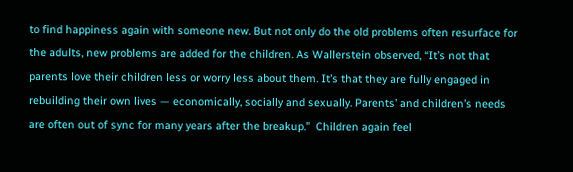to find happiness again with someone new. But not only do the old problems often resurface for the adults, new problems are added for the children. As Wallerstein observed, “It’s not that parents love their children less or worry less about them. It’s that they are fully engaged in rebuilding their own lives — economically, socially and sexually. Parents’ and children’s needs are often out of sync for many years after the breakup.”  Children again feel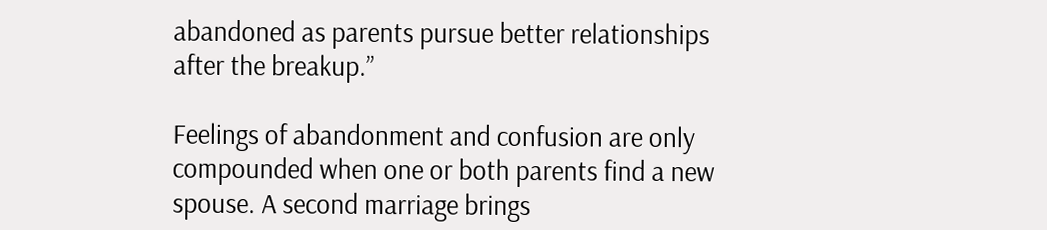abandoned as parents pursue better relationships after the breakup.”

Feelings of abandonment and confusion are only compounded when one or both parents find a new spouse. A second marriage brings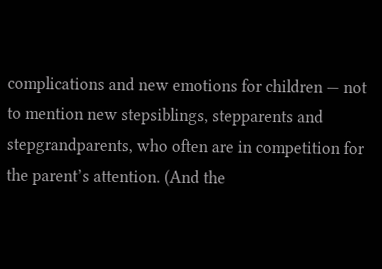complications and new emotions for children — not to mention new stepsiblings, stepparents and stepgrandparents, who often are in competition for the parent’s attention. (And the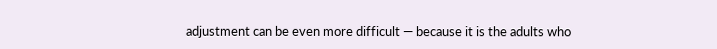adjustment can be even more difficult — because it is the adults who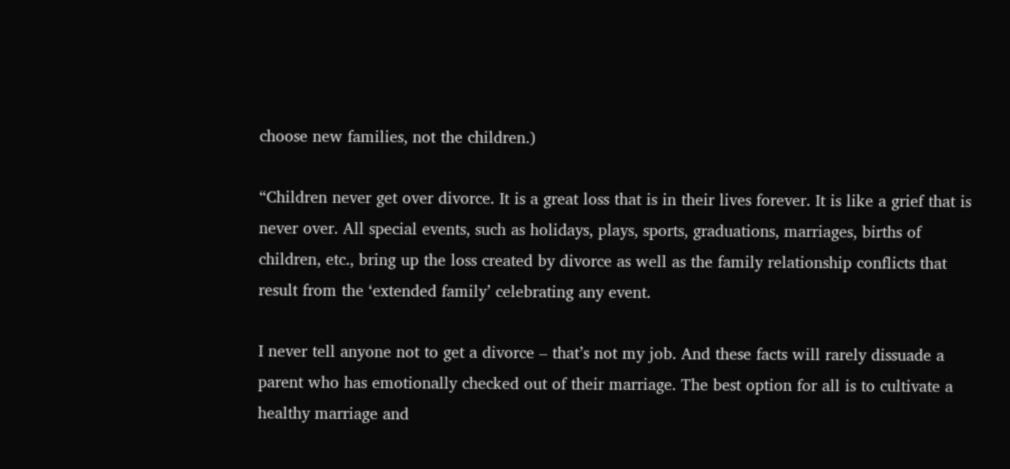choose new families, not the children.)

“Children never get over divorce. It is a great loss that is in their lives forever. It is like a grief that is never over. All special events, such as holidays, plays, sports, graduations, marriages, births of children, etc., bring up the loss created by divorce as well as the family relationship conflicts that result from the ‘extended family’ celebrating any event.

I never tell anyone not to get a divorce – that’s not my job. And these facts will rarely dissuade a parent who has emotionally checked out of their marriage. The best option for all is to cultivate a healthy marriage and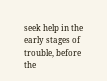seek help in the early stages of trouble, before the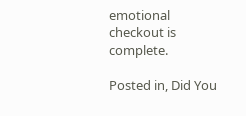emotional checkout is complete.

Posted in, Did You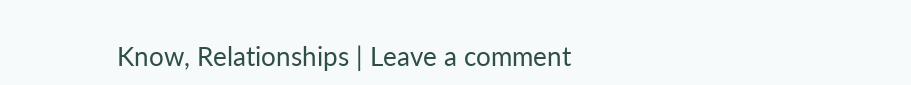Know, Relationships | Leave a comment